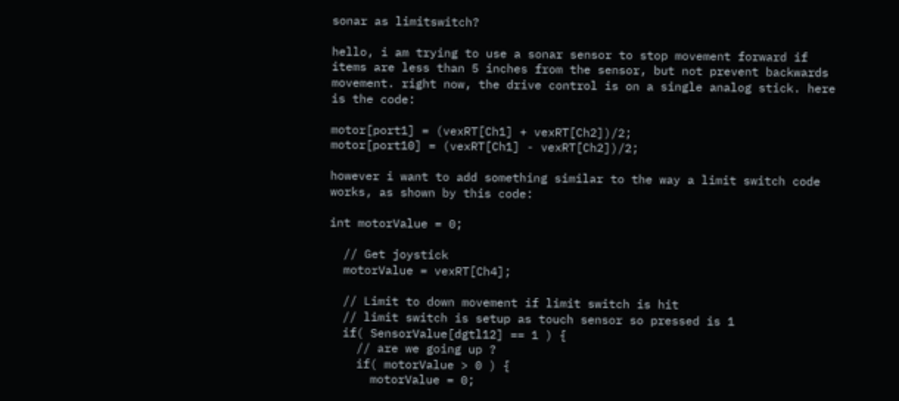sonar as limitswitch?

hello, i am trying to use a sonar sensor to stop movement forward if items are less than 5 inches from the sensor, but not prevent backwards movement. right now, the drive control is on a single analog stick. here is the code:

motor[port1] = (vexRT[Ch1] + vexRT[Ch2])/2;
motor[port10] = (vexRT[Ch1] - vexRT[Ch2])/2;

however i want to add something similar to the way a limit switch code works, as shown by this code:

int motorValue = 0;

  // Get joystick
  motorValue = vexRT[Ch4];

  // Limit to down movement if limit switch is hit
  // limit switch is setup as touch sensor so pressed is 1
  if( SensorValue[dgtl12] == 1 ) {
    // are we going up ?
    if( motorValue > 0 ) {
      motorValue = 0;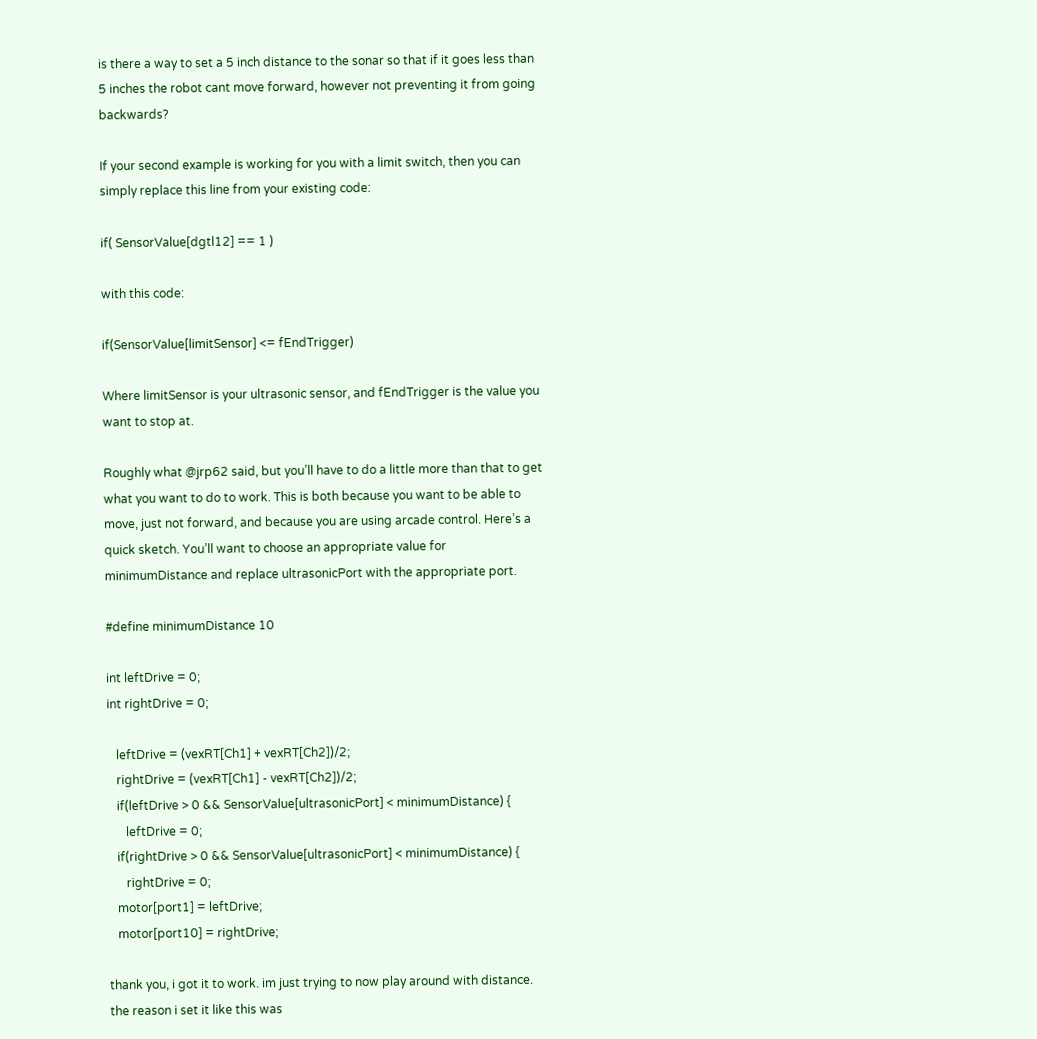is there a way to set a 5 inch distance to the sonar so that if it goes less than 5 inches the robot cant move forward, however not preventing it from going backwards?

If your second example is working for you with a limit switch, then you can simply replace this line from your existing code:

if( SensorValue[dgtl12] == 1 )

with this code:

if(SensorValue[limitSensor] <= fEndTrigger)

Where limitSensor is your ultrasonic sensor, and fEndTrigger is the value you want to stop at.

Roughly what @jrp62 said, but you’ll have to do a little more than that to get what you want to do to work. This is both because you want to be able to move, just not forward, and because you are using arcade control. Here’s a quick sketch. You’ll want to choose an appropriate value for minimumDistance and replace ultrasonicPort with the appropriate port.

#define minimumDistance 10

int leftDrive = 0;
int rightDrive = 0;

   leftDrive = (vexRT[Ch1] + vexRT[Ch2])/2;
   rightDrive = (vexRT[Ch1] - vexRT[Ch2])/2;
   if(leftDrive > 0 && SensorValue[ultrasonicPort] < minimumDistance) {
      leftDrive = 0;
   if(rightDrive > 0 && SensorValue[ultrasonicPort] < minimumDistance) {
      rightDrive = 0;
   motor[port1] = leftDrive;
   motor[port10] = rightDrive;

thank you, i got it to work. im just trying to now play around with distance. the reason i set it like this was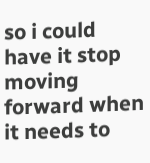so i could have it stop moving forward when it needs to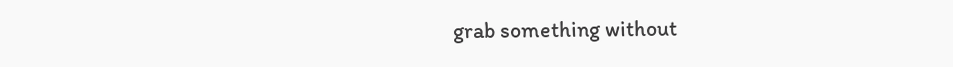grab something without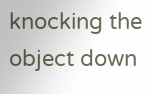knocking the object down